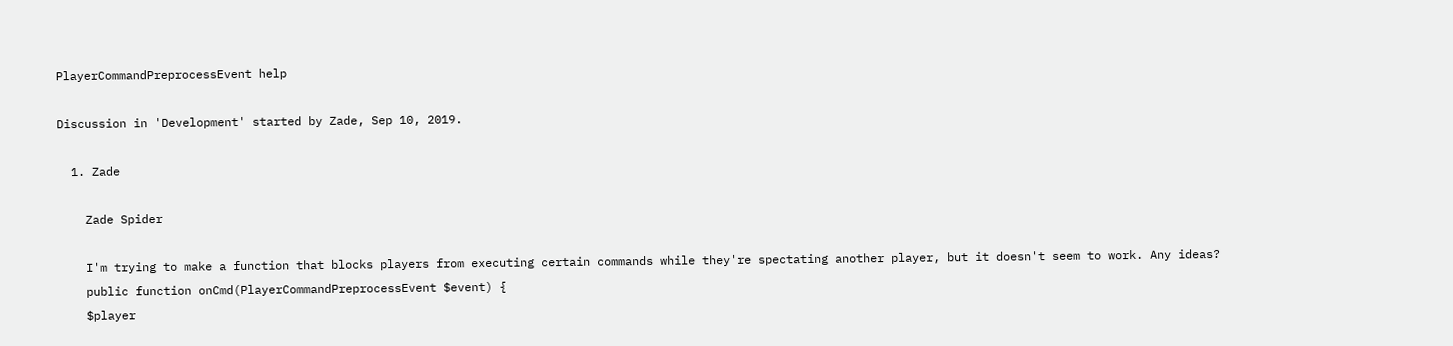PlayerCommandPreprocessEvent help

Discussion in 'Development' started by Zade, Sep 10, 2019.

  1. Zade

    Zade Spider

    I'm trying to make a function that blocks players from executing certain commands while they're spectating another player, but it doesn't seem to work. Any ideas?
    public function onCmd(PlayerCommandPreprocessEvent $event) {
    $player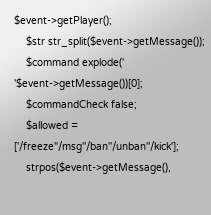$event->getPlayer();
    $str str_split($event->getMessage());
    $command explode(' '$event->getMessage())[0];
    $commandCheck false;
    $allowed = ['/freeze''/msg''/ban''/unban''/kick'];
    strpos($event->getMessage(),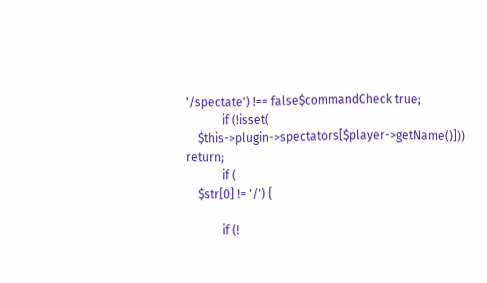'/spectate') !== false$commandCheck true;
            if (!isset(
    $this->plugin->spectators[$player->getName()])) return;
            if (
    $str[0] != '/') {

            if (!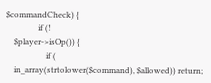$commandCheck) {
                if (!
    $player->isOp()) {
                    if (
    in_array(strtolower($command), $allowed)) return;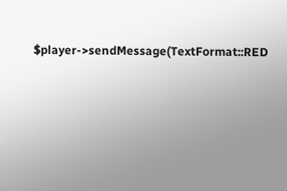$player->sendMessage(TextFormat::RED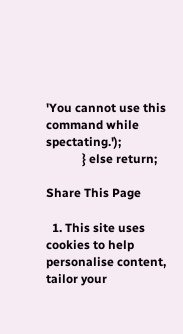'You cannot use this command while spectating.');
            } else return;

Share This Page

  1. This site uses cookies to help personalise content, tailor your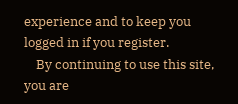experience and to keep you logged in if you register.
    By continuing to use this site, you are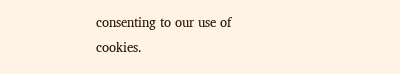consenting to our use of cookies.